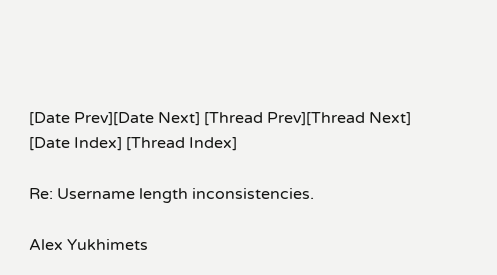[Date Prev][Date Next] [Thread Prev][Thread Next] [Date Index] [Thread Index]

Re: Username length inconsistencies.

Alex Yukhimets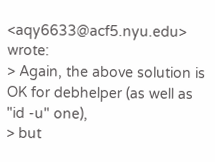<aqy6633@acf5.nyu.edu> wrote:
> Again, the above solution is OK for debhelper (as well as "id -u" one),
> but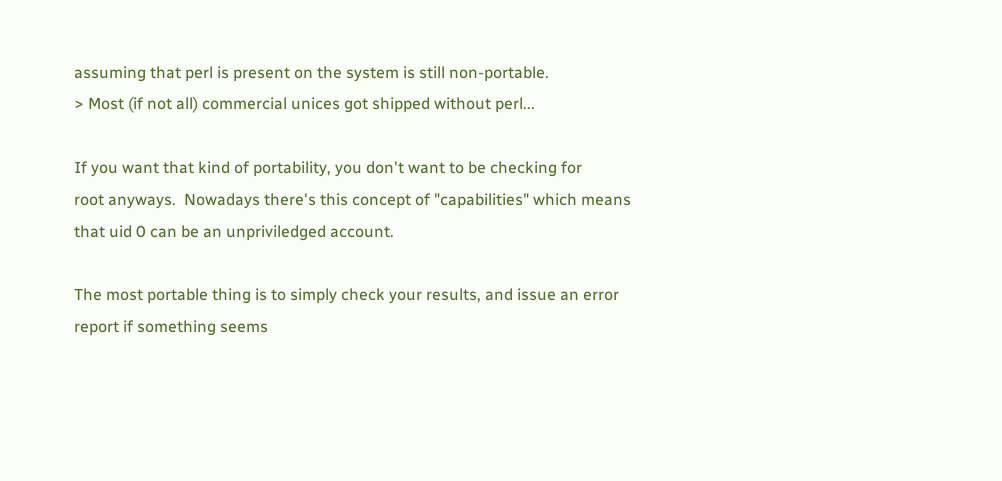assuming that perl is present on the system is still non-portable.
> Most (if not all) commercial unices got shipped without perl...

If you want that kind of portability, you don't want to be checking for
root anyways.  Nowadays there's this concept of "capabilities" which means
that uid 0 can be an unpriviledged account.

The most portable thing is to simply check your results, and issue an error
report if something seems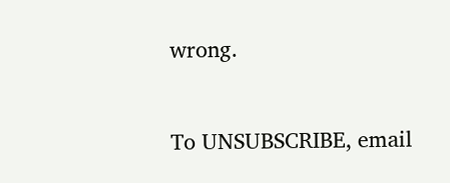wrong.


To UNSUBSCRIBE, email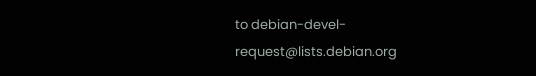to debian-devel-request@lists.debian.org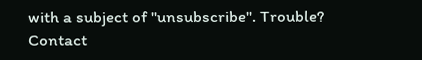with a subject of "unsubscribe". Trouble? Contact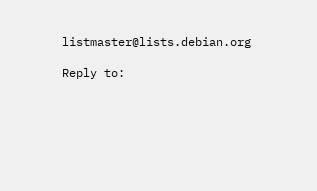listmaster@lists.debian.org

Reply to: